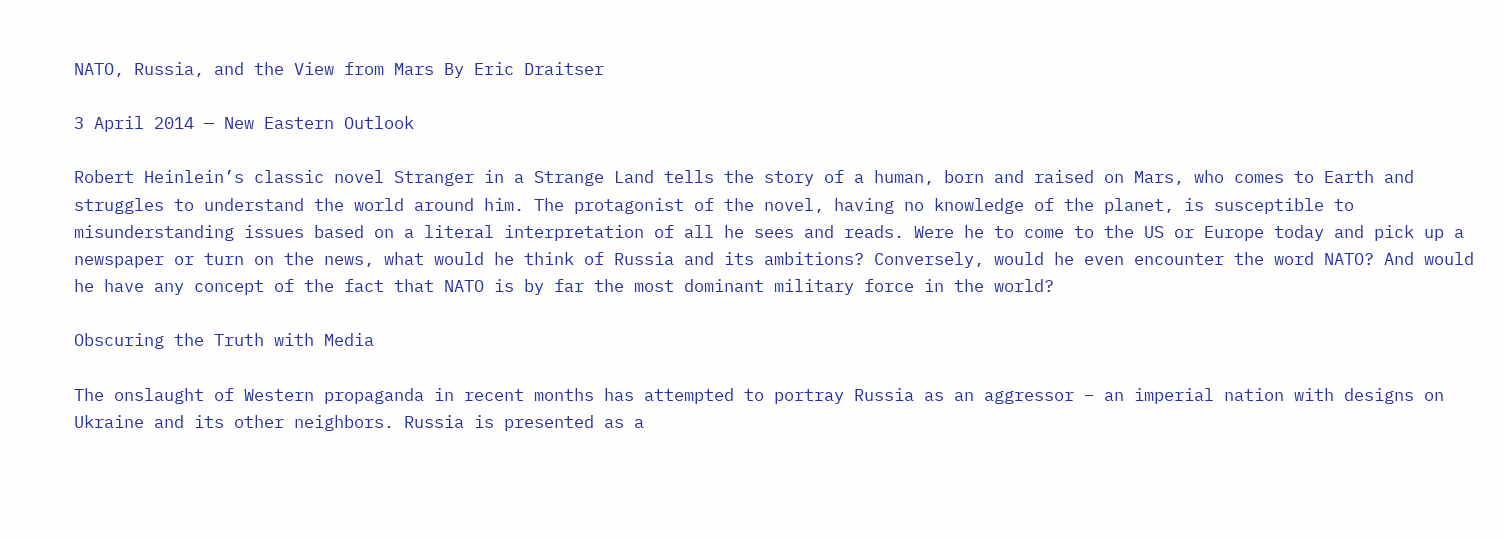NATO, Russia, and the View from Mars By Eric Draitser

3 April 2014 — New Eastern Outlook

Robert Heinlein’s classic novel Stranger in a Strange Land tells the story of a human, born and raised on Mars, who comes to Earth and struggles to understand the world around him. The protagonist of the novel, having no knowledge of the planet, is susceptible to misunderstanding issues based on a literal interpretation of all he sees and reads. Were he to come to the US or Europe today and pick up a newspaper or turn on the news, what would he think of Russia and its ambitions? Conversely, would he even encounter the word NATO? And would he have any concept of the fact that NATO is by far the most dominant military force in the world?

Obscuring the Truth with Media

The onslaught of Western propaganda in recent months has attempted to portray Russia as an aggressor – an imperial nation with designs on Ukraine and its other neighbors. Russia is presented as a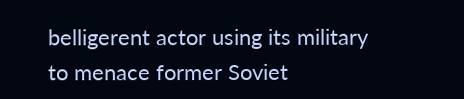belligerent actor using its military to menace former Soviet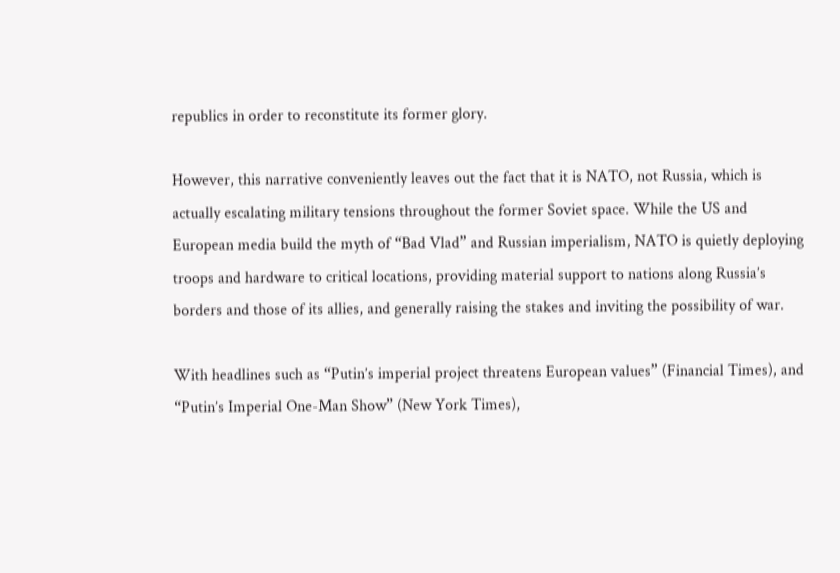republics in order to reconstitute its former glory.

However, this narrative conveniently leaves out the fact that it is NATO, not Russia, which is actually escalating military tensions throughout the former Soviet space. While the US and European media build the myth of “Bad Vlad” and Russian imperialism, NATO is quietly deploying troops and hardware to critical locations, providing material support to nations along Russia’s borders and those of its allies, and generally raising the stakes and inviting the possibility of war.

With headlines such as “Putin’s imperial project threatens European values” (Financial Times), and “Putin’s Imperial One-Man Show” (New York Times),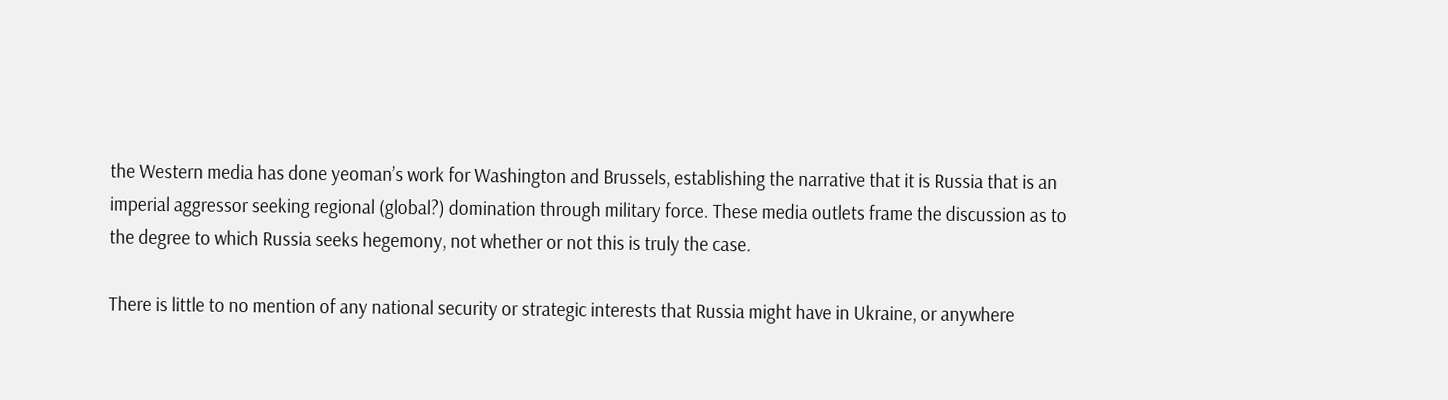the Western media has done yeoman’s work for Washington and Brussels, establishing the narrative that it is Russia that is an imperial aggressor seeking regional (global?) domination through military force. These media outlets frame the discussion as to the degree to which Russia seeks hegemony, not whether or not this is truly the case.

There is little to no mention of any national security or strategic interests that Russia might have in Ukraine, or anywhere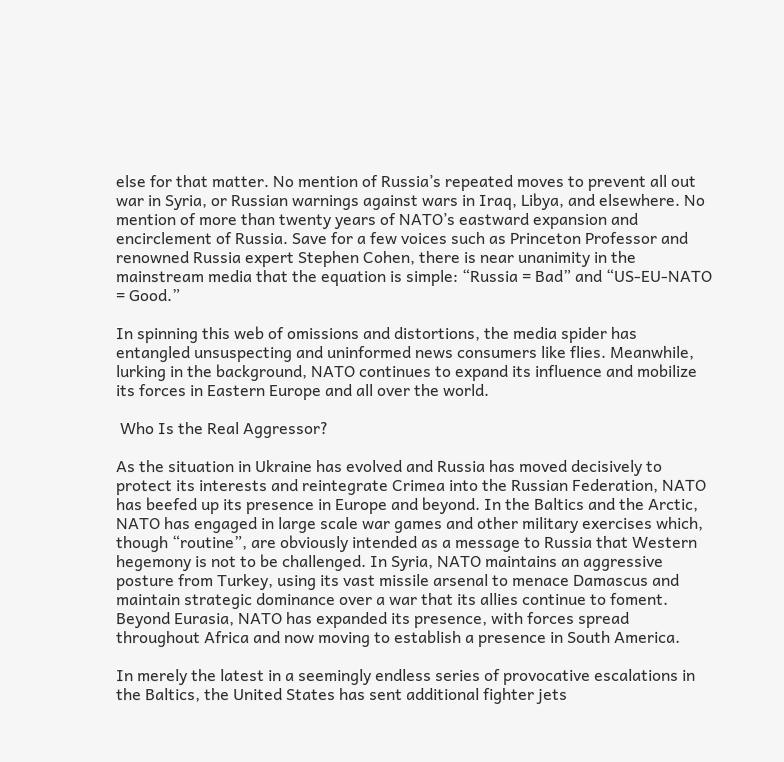else for that matter. No mention of Russia’s repeated moves to prevent all out war in Syria, or Russian warnings against wars in Iraq, Libya, and elsewhere. No mention of more than twenty years of NATO’s eastward expansion and encirclement of Russia. Save for a few voices such as Princeton Professor and renowned Russia expert Stephen Cohen, there is near unanimity in the mainstream media that the equation is simple: “Russia = Bad” and “US-EU-NATO = Good.”

In spinning this web of omissions and distortions, the media spider has entangled unsuspecting and uninformed news consumers like flies. Meanwhile, lurking in the background, NATO continues to expand its influence and mobilize its forces in Eastern Europe and all over the world.

 Who Is the Real Aggressor?

As the situation in Ukraine has evolved and Russia has moved decisively to protect its interests and reintegrate Crimea into the Russian Federation, NATO has beefed up its presence in Europe and beyond. In the Baltics and the Arctic, NATO has engaged in large scale war games and other military exercises which, though “routine”, are obviously intended as a message to Russia that Western hegemony is not to be challenged. In Syria, NATO maintains an aggressive posture from Turkey, using its vast missile arsenal to menace Damascus and maintain strategic dominance over a war that its allies continue to foment. Beyond Eurasia, NATO has expanded its presence, with forces spread throughout Africa and now moving to establish a presence in South America.

In merely the latest in a seemingly endless series of provocative escalations in the Baltics, the United States has sent additional fighter jets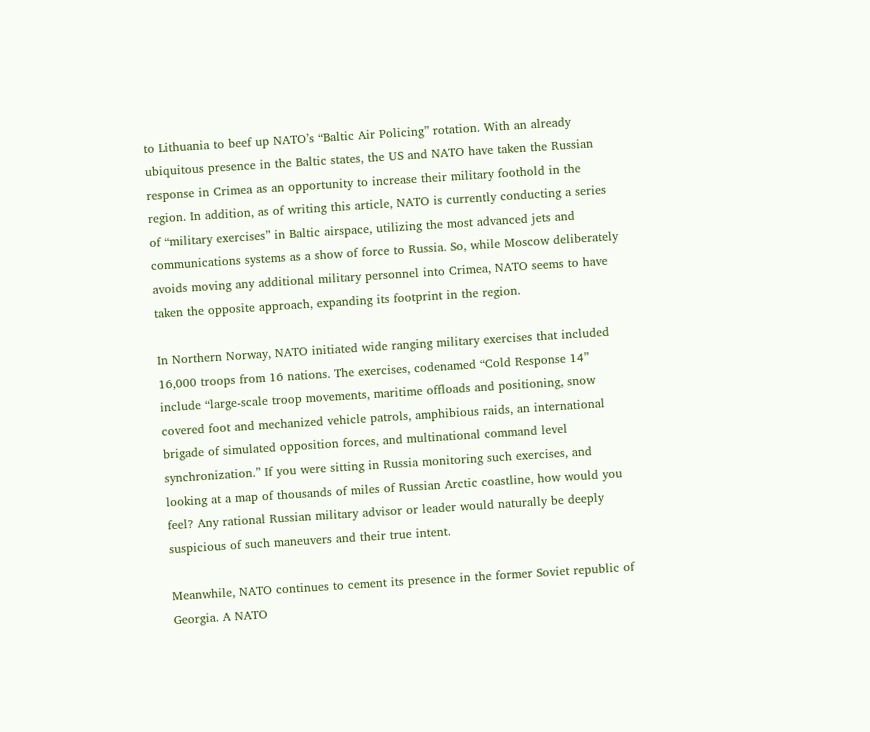to Lithuania to beef up NATO’s “Baltic Air Policing” rotation. With an already ubiquitous presence in the Baltic states, the US and NATO have taken the Russian response in Crimea as an opportunity to increase their military foothold in the region. In addition, as of writing this article, NATO is currently conducting a series of “military exercises” in Baltic airspace, utilizing the most advanced jets and communications systems as a show of force to Russia. So, while Moscow deliberately avoids moving any additional military personnel into Crimea, NATO seems to have taken the opposite approach, expanding its footprint in the region.

In Northern Norway, NATO initiated wide ranging military exercises that included 16,000 troops from 16 nations. The exercises, codenamed “Cold Response 14” include “large-scale troop movements, maritime offloads and positioning, snow covered foot and mechanized vehicle patrols, amphibious raids, an international brigade of simulated opposition forces, and multinational command level synchronization.” If you were sitting in Russia monitoring such exercises, and looking at a map of thousands of miles of Russian Arctic coastline, how would you feel? Any rational Russian military advisor or leader would naturally be deeply suspicious of such maneuvers and their true intent.

Meanwhile, NATO continues to cement its presence in the former Soviet republic of Georgia. A NATO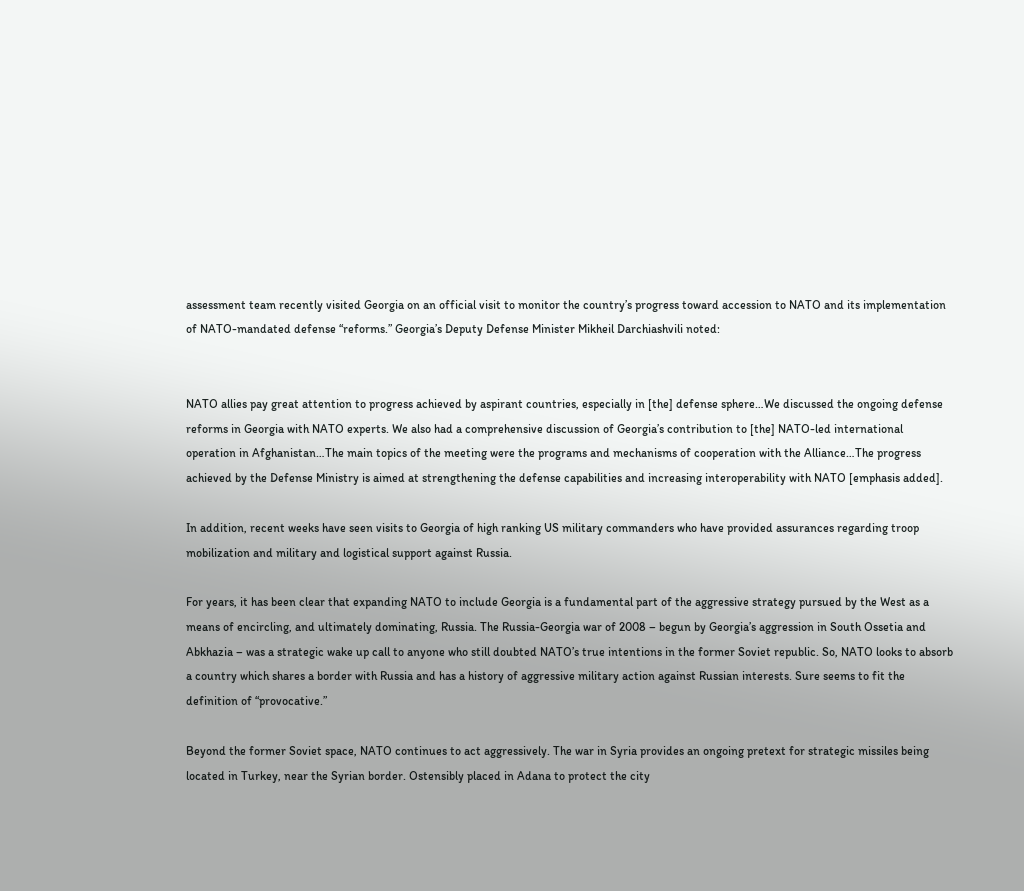assessment team recently visited Georgia on an official visit to monitor the country’s progress toward accession to NATO and its implementation of NATO-mandated defense “reforms.” Georgia’s Deputy Defense Minister Mikheil Darchiashvili noted:


NATO allies pay great attention to progress achieved by aspirant countries, especially in [the] defense sphere…We discussed the ongoing defense reforms in Georgia with NATO experts. We also had a comprehensive discussion of Georgia’s contribution to [the] NATO-led international operation in Afghanistan…The main topics of the meeting were the programs and mechanisms of cooperation with the Alliance…The progress achieved by the Defense Ministry is aimed at strengthening the defense capabilities and increasing interoperability with NATO [emphasis added].

In addition, recent weeks have seen visits to Georgia of high ranking US military commanders who have provided assurances regarding troop mobilization and military and logistical support against Russia.

For years, it has been clear that expanding NATO to include Georgia is a fundamental part of the aggressive strategy pursued by the West as a means of encircling, and ultimately dominating, Russia. The Russia-Georgia war of 2008 – begun by Georgia’s aggression in South Ossetia and Abkhazia – was a strategic wake up call to anyone who still doubted NATO’s true intentions in the former Soviet republic. So, NATO looks to absorb a country which shares a border with Russia and has a history of aggressive military action against Russian interests. Sure seems to fit the definition of “provocative.”

Beyond the former Soviet space, NATO continues to act aggressively. The war in Syria provides an ongoing pretext for strategic missiles being located in Turkey, near the Syrian border. Ostensibly placed in Adana to protect the city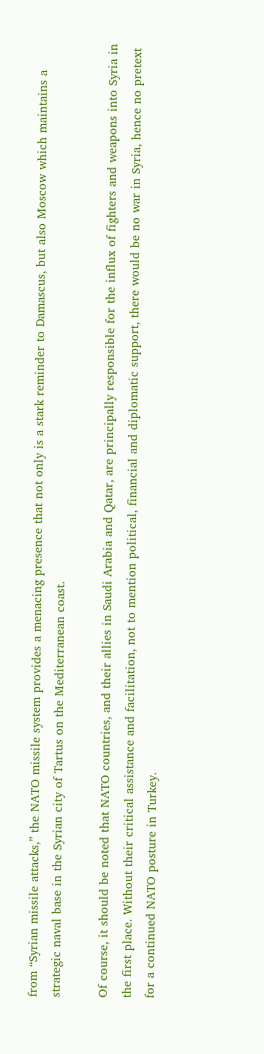from “Syrian missile attacks,” the NATO missile system provides a menacing presence that not only is a stark reminder to Damascus, but also Moscow which maintains a strategic naval base in the Syrian city of Tartus on the Mediterranean coast.

Of course, it should be noted that NATO countries, and their allies in Saudi Arabia and Qatar, are principally responsible for the influx of fighters and weapons into Syria in the first place. Without their critical assistance and facilitation, not to mention political, financial and diplomatic support, there would be no war in Syria, hence no pretext for a continued NATO posture in Turkey.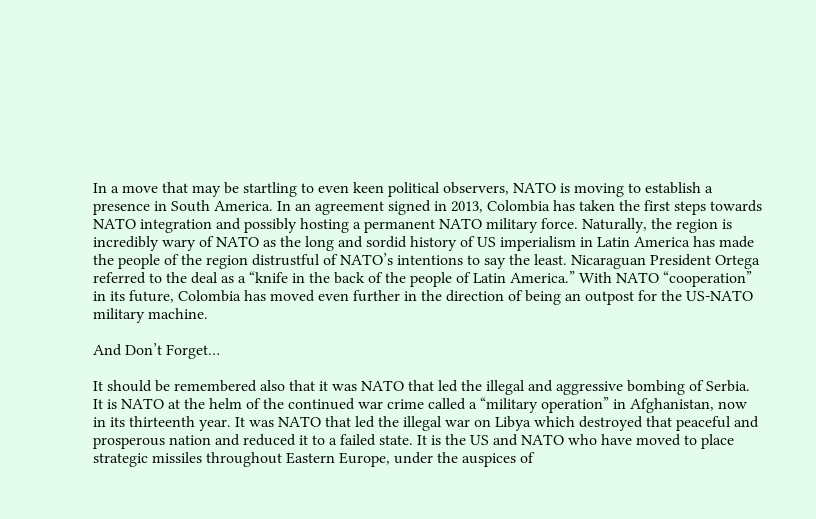In a move that may be startling to even keen political observers, NATO is moving to establish a presence in South America. In an agreement signed in 2013, Colombia has taken the first steps towards NATO integration and possibly hosting a permanent NATO military force. Naturally, the region is incredibly wary of NATO as the long and sordid history of US imperialism in Latin America has made the people of the region distrustful of NATO’s intentions to say the least. Nicaraguan President Ortega referred to the deal as a “knife in the back of the people of Latin America.” With NATO “cooperation” in its future, Colombia has moved even further in the direction of being an outpost for the US-NATO military machine.

And Don’t Forget…

It should be remembered also that it was NATO that led the illegal and aggressive bombing of Serbia. It is NATO at the helm of the continued war crime called a “military operation” in Afghanistan, now in its thirteenth year. It was NATO that led the illegal war on Libya which destroyed that peaceful and prosperous nation and reduced it to a failed state. It is the US and NATO who have moved to place strategic missiles throughout Eastern Europe, under the auspices of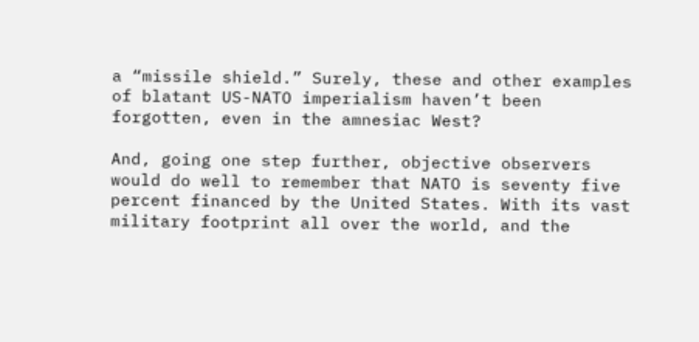a “missile shield.” Surely, these and other examples of blatant US-NATO imperialism haven’t been forgotten, even in the amnesiac West?

And, going one step further, objective observers would do well to remember that NATO is seventy five percent financed by the United States. With its vast military footprint all over the world, and the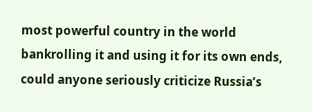most powerful country in the world bankrolling it and using it for its own ends, could anyone seriously criticize Russia’s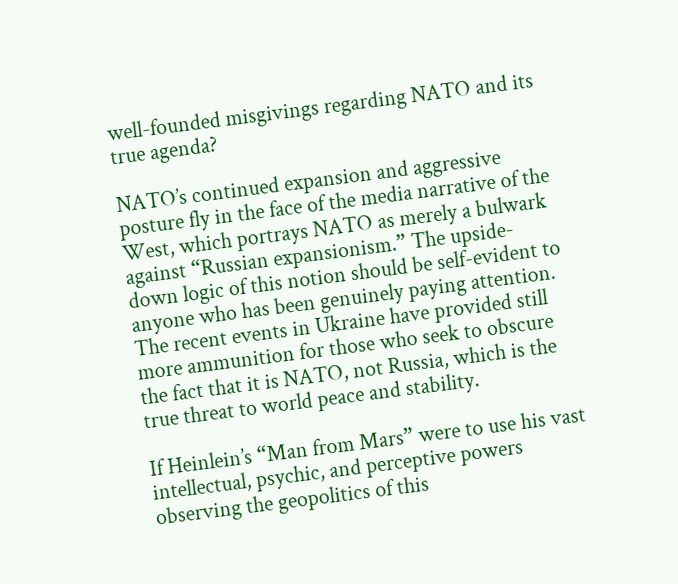well-founded misgivings regarding NATO and its true agenda?

NATO’s continued expansion and aggressive posture fly in the face of the media narrative of the West, which portrays NATO as merely a bulwark against “Russian expansionism.” The upside-down logic of this notion should be self-evident to anyone who has been genuinely paying attention. The recent events in Ukraine have provided still more ammunition for those who seek to obscure the fact that it is NATO, not Russia, which is the true threat to world peace and stability.

If Heinlein’s “Man from Mars” were to use his vast intellectual, psychic, and perceptive powers observing the geopolitics of this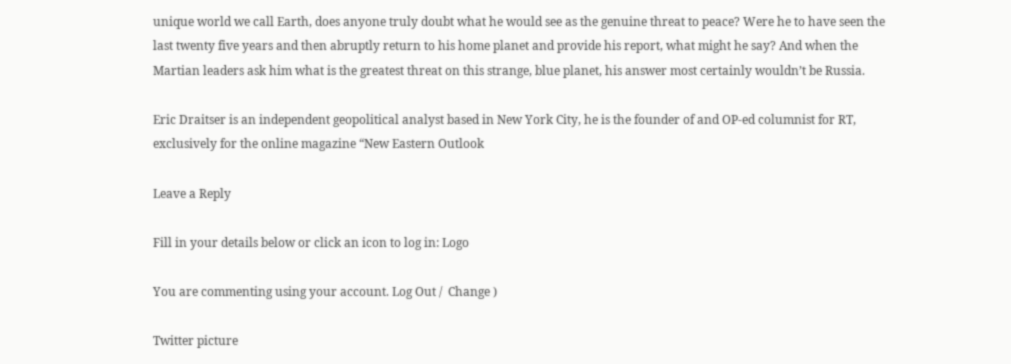unique world we call Earth, does anyone truly doubt what he would see as the genuine threat to peace? Were he to have seen the last twenty five years and then abruptly return to his home planet and provide his report, what might he say? And when the Martian leaders ask him what is the greatest threat on this strange, blue planet, his answer most certainly wouldn’t be Russia.

Eric Draitser is an independent geopolitical analyst based in New York City, he is the founder of and OP-ed columnist for RT, exclusively for the online magazine “New Eastern Outlook

Leave a Reply

Fill in your details below or click an icon to log in: Logo

You are commenting using your account. Log Out /  Change )

Twitter picture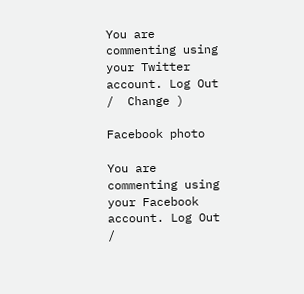You are commenting using your Twitter account. Log Out /  Change )

Facebook photo

You are commenting using your Facebook account. Log Out /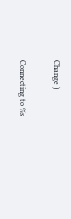Change )

Connecting to %s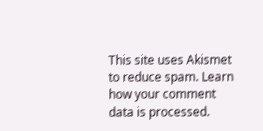This site uses Akismet to reduce spam. Learn how your comment data is processed.